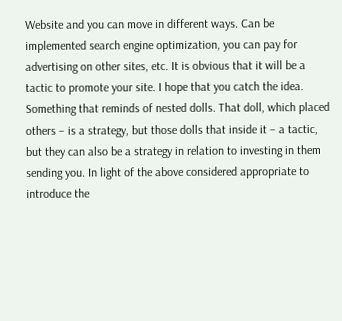Website and you can move in different ways. Can be implemented search engine optimization, you can pay for advertising on other sites, etc. It is obvious that it will be a tactic to promote your site. I hope that you catch the idea. Something that reminds of nested dolls. That doll, which placed others – is a strategy, but those dolls that inside it – a tactic, but they can also be a strategy in relation to investing in them sending you. In light of the above considered appropriate to introduce the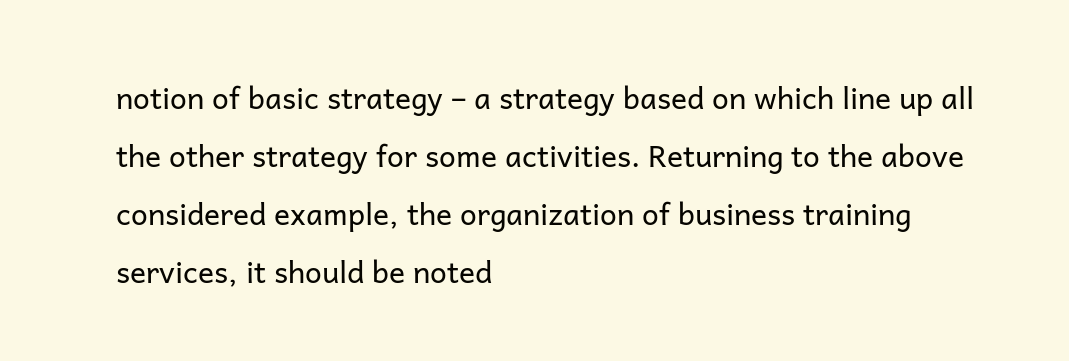notion of basic strategy – a strategy based on which line up all the other strategy for some activities. Returning to the above considered example, the organization of business training services, it should be noted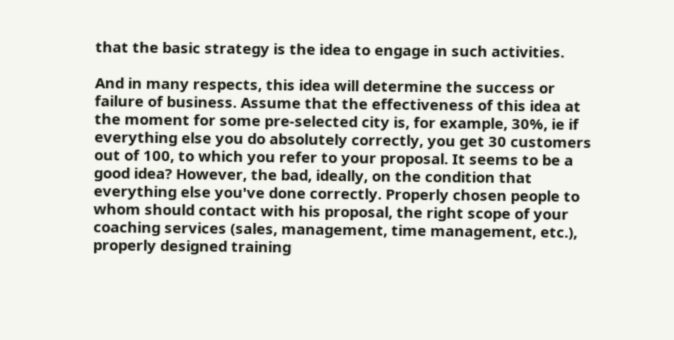that the basic strategy is the idea to engage in such activities.

And in many respects, this idea will determine the success or failure of business. Assume that the effectiveness of this idea at the moment for some pre-selected city is, for example, 30%, ie if everything else you do absolutely correctly, you get 30 customers out of 100, to which you refer to your proposal. It seems to be a good idea? However, the bad, ideally, on the condition that everything else you've done correctly. Properly chosen people to whom should contact with his proposal, the right scope of your coaching services (sales, management, time management, etc.), properly designed training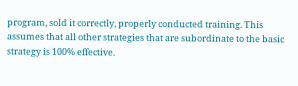program, sold it correctly, properly conducted training. This assumes that all other strategies that are subordinate to the basic strategy is 100% effective.